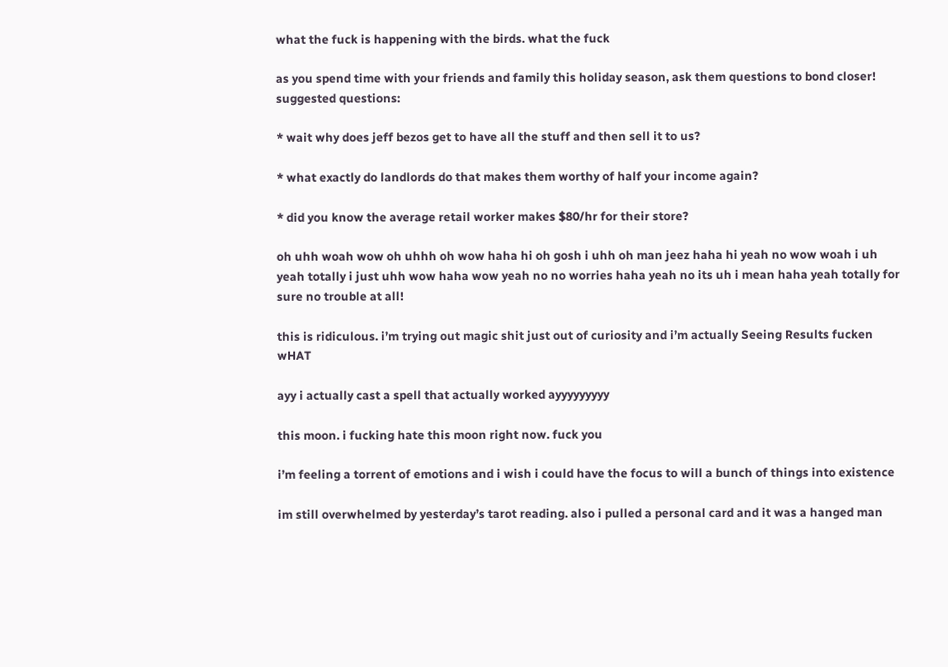what the fuck is happening with the birds. what the fuck

as you spend time with your friends and family this holiday season, ask them questions to bond closer! suggested questions:

* wait why does jeff bezos get to have all the stuff and then sell it to us?

* what exactly do landlords do that makes them worthy of half your income again?

* did you know the average retail worker makes $80/hr for their store?

oh uhh woah wow oh uhhh oh wow haha hi oh gosh i uhh oh man jeez haha hi yeah no wow woah i uh yeah totally i just uhh wow haha wow yeah no no worries haha yeah no its uh i mean haha yeah totally for sure no trouble at all!

this is ridiculous. i’m trying out magic shit just out of curiosity and i’m actually Seeing Results fucken wHAT

ayy i actually cast a spell that actually worked ayyyyyyyyy

this moon. i fucking hate this moon right now. fuck you

i’m feeling a torrent of emotions and i wish i could have the focus to will a bunch of things into existence

im still overwhelmed by yesterday’s tarot reading. also i pulled a personal card and it was a hanged man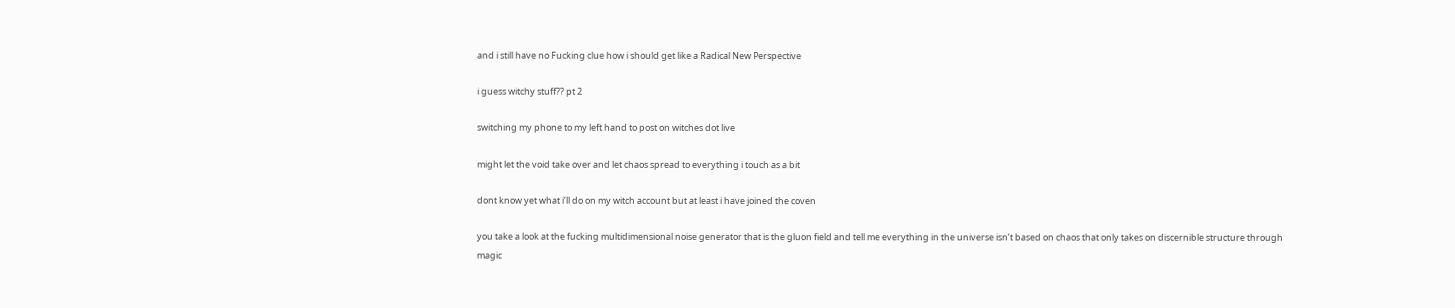and i still have no Fucking clue how i should get like a Radical New Perspective

i guess witchy stuff?? pt 2

switching my phone to my left hand to post on witches dot live

might let the void take over and let chaos spread to everything i touch as a bit

dont know yet what i’ll do on my witch account but at least i have joined the coven

you take a look at the fucking multidimensional noise generator that is the gluon field and tell me everything in the universe isn’t based on chaos that only takes on discernible structure through magic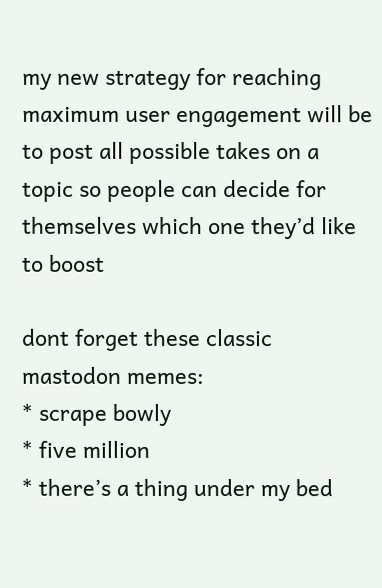my new strategy for reaching maximum user engagement will be to post all possible takes on a topic so people can decide for themselves which one they’d like to boost

dont forget these classic mastodon memes:
* scrape bowly
* five million
* there’s a thing under my bed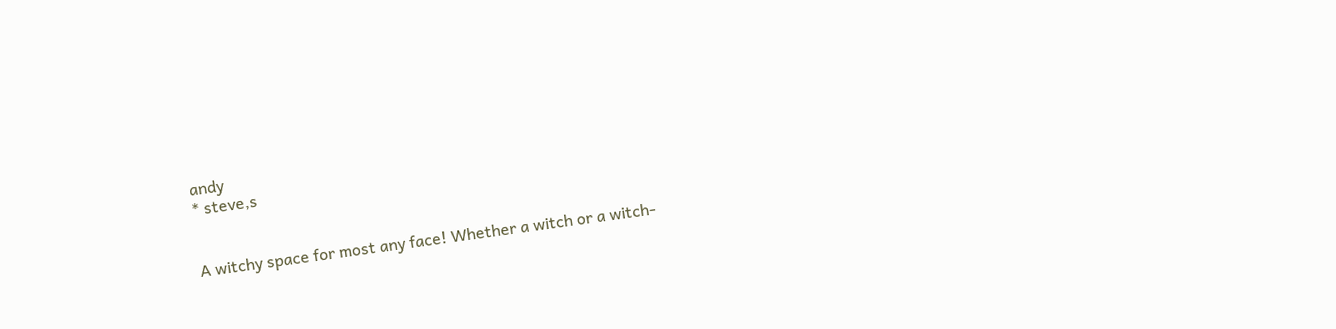andy
* steve,s


A witchy space for most any face! Whether a witch or a witch-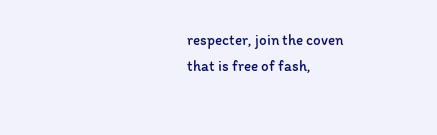respecter, join the coven that is free of fash,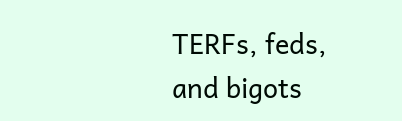TERFs, feds, and bigots